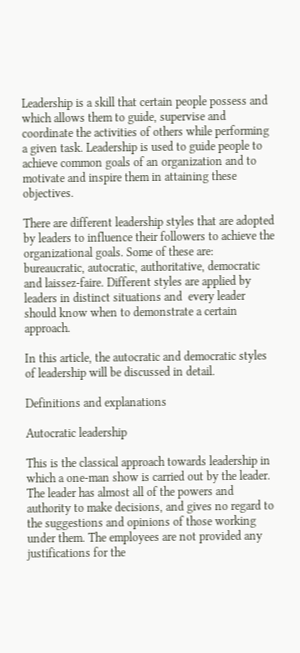Leadership is a skill that certain people possess and which allows them to guide, supervise and coordinate the activities of others while performing a given task. Leadership is used to guide people to achieve common goals of an organization and to motivate and inspire them in attaining these objectives.

There are different leadership styles that are adopted by leaders to influence their followers to achieve the organizational goals. Some of these are: bureaucratic, autocratic, authoritative, democratic and laissez-faire. Different styles are applied by leaders in distinct situations and  every leader should know when to demonstrate a certain approach.

In this article, the autocratic and democratic styles of leadership will be discussed in detail.

Definitions and explanations

Autocratic leadership

This is the classical approach towards leadership in which a one-man show is carried out by the leader. The leader has almost all of the powers and authority to make decisions, and gives no regard to the suggestions and opinions of those working under them. The employees are not provided any justifications for the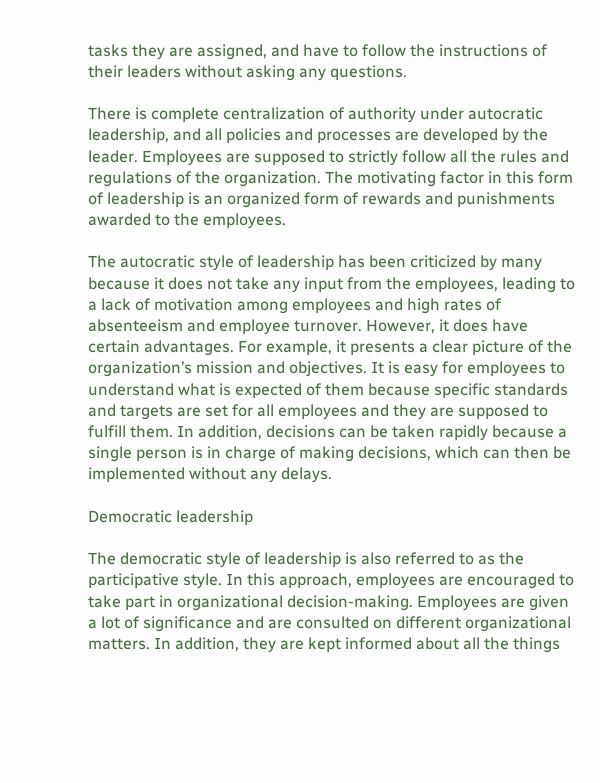tasks they are assigned, and have to follow the instructions of their leaders without asking any questions.

There is complete centralization of authority under autocratic leadership, and all policies and processes are developed by the leader. Employees are supposed to strictly follow all the rules and regulations of the organization. The motivating factor in this form of leadership is an organized form of rewards and punishments awarded to the employees.

The autocratic style of leadership has been criticized by many because it does not take any input from the employees, leading to a lack of motivation among employees and high rates of absenteeism and employee turnover. However, it does have certain advantages. For example, it presents a clear picture of the organization’s mission and objectives. It is easy for employees to understand what is expected of them because specific standards and targets are set for all employees and they are supposed to fulfill them. In addition, decisions can be taken rapidly because a single person is in charge of making decisions, which can then be implemented without any delays.

Democratic leadership

The democratic style of leadership is also referred to as the participative style. In this approach, employees are encouraged to take part in organizational decision-making. Employees are given a lot of significance and are consulted on different organizational matters. In addition, they are kept informed about all the things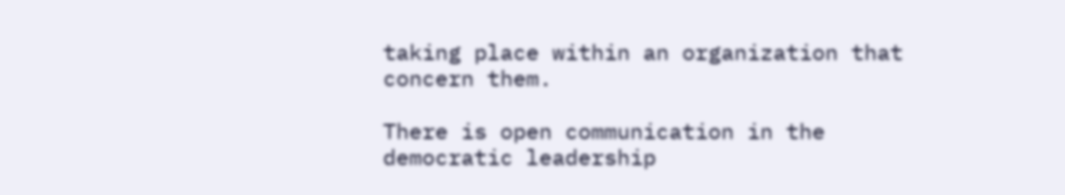taking place within an organization that concern them.

There is open communication in the democratic leadership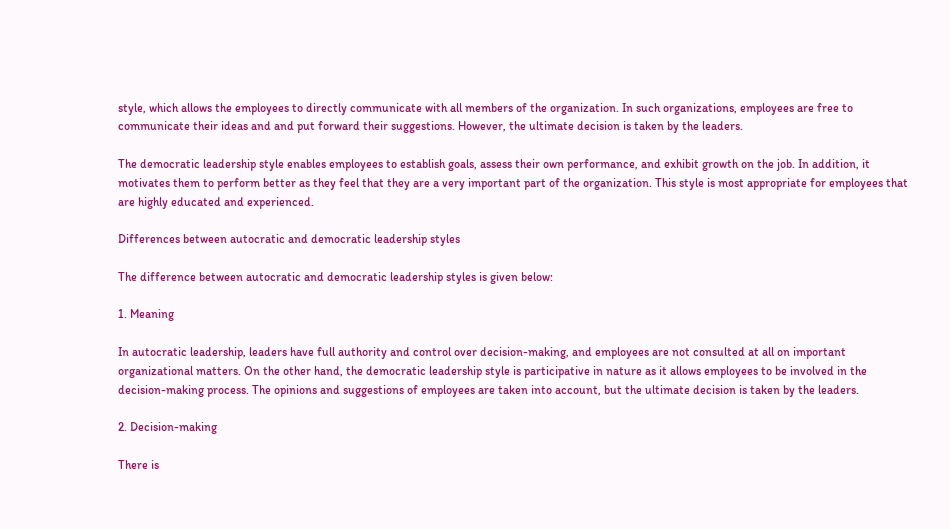style, which allows the employees to directly communicate with all members of the organization. In such organizations, employees are free to communicate their ideas and and put forward their suggestions. However, the ultimate decision is taken by the leaders.

The democratic leadership style enables employees to establish goals, assess their own performance, and exhibit growth on the job. In addition, it motivates them to perform better as they feel that they are a very important part of the organization. This style is most appropriate for employees that are highly educated and experienced.

Differences between autocratic and democratic leadership styles

The difference between autocratic and democratic leadership styles is given below:

1. Meaning

In autocratic leadership, leaders have full authority and control over decision-making, and employees are not consulted at all on important organizational matters. On the other hand, the democratic leadership style is participative in nature as it allows employees to be involved in the decision-making process. The opinions and suggestions of employees are taken into account, but the ultimate decision is taken by the leaders.

2. Decision-making

There is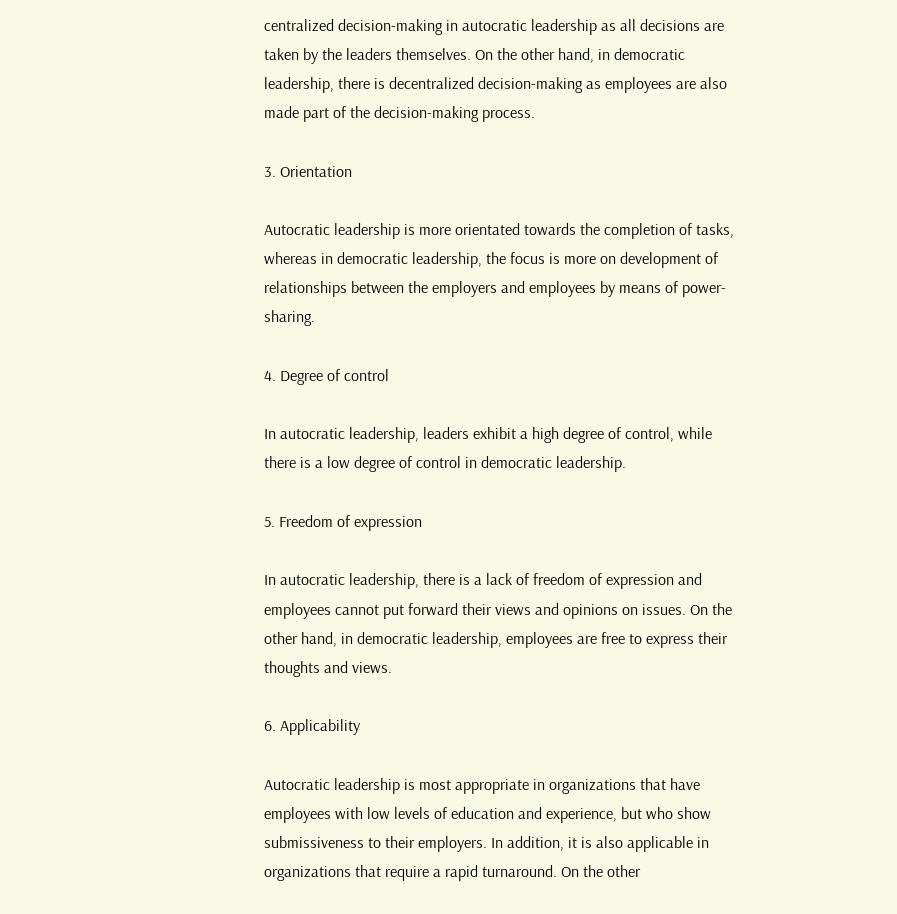centralized decision-making in autocratic leadership as all decisions are taken by the leaders themselves. On the other hand, in democratic leadership, there is decentralized decision-making as employees are also made part of the decision-making process.

3. Orientation

Autocratic leadership is more orientated towards the completion of tasks, whereas in democratic leadership, the focus is more on development of relationships between the employers and employees by means of power-sharing.

4. Degree of control

In autocratic leadership, leaders exhibit a high degree of control, while there is a low degree of control in democratic leadership.

5. Freedom of expression

In autocratic leadership, there is a lack of freedom of expression and employees cannot put forward their views and opinions on issues. On the other hand, in democratic leadership, employees are free to express their thoughts and views.

6. Applicability

Autocratic leadership is most appropriate in organizations that have employees with low levels of education and experience, but who show submissiveness to their employers. In addition, it is also applicable in organizations that require a rapid turnaround. On the other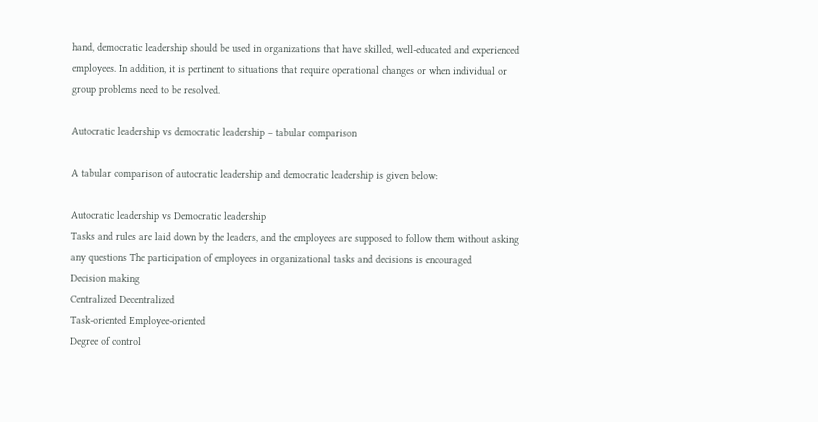hand, democratic leadership should be used in organizations that have skilled, well-educated and experienced employees. In addition, it is pertinent to situations that require operational changes or when individual or group problems need to be resolved.

Autocratic leadership vs democratic leadership – tabular comparison

A tabular comparison of autocratic leadership and democratic leadership is given below:

Autocratic leadership vs Democratic leadership
Tasks and rules are laid down by the leaders, and the employees are supposed to follow them without asking any questions The participation of employees in organizational tasks and decisions is encouraged
Decision making
Centralized Decentralized
Task-oriented Employee-oriented
Degree of control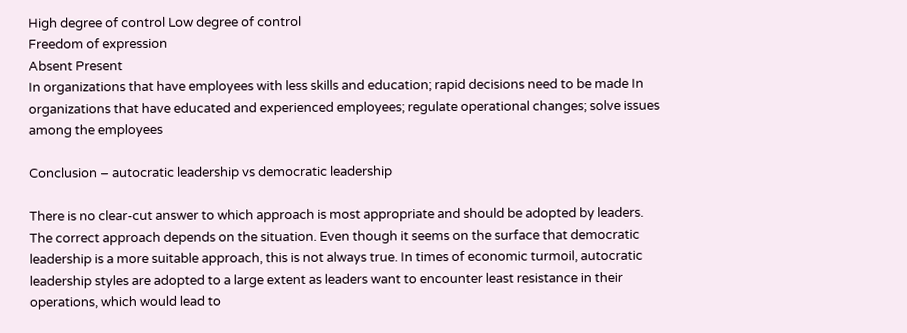High degree of control Low degree of control
Freedom of expression
Absent Present
In organizations that have employees with less skills and education; rapid decisions need to be made In organizations that have educated and experienced employees; regulate operational changes; solve issues among the employees

Conclusion – autocratic leadership vs democratic leadership

There is no clear-cut answer to which approach is most appropriate and should be adopted by leaders. The correct approach depends on the situation. Even though it seems on the surface that democratic leadership is a more suitable approach, this is not always true. In times of economic turmoil, autocratic leadership styles are adopted to a large extent as leaders want to encounter least resistance in their operations, which would lead to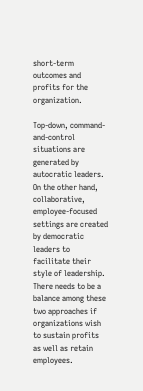short-term outcomes and profits for the organization.

Top-down, command-and-control situations are generated by autocratic leaders. On the other hand, collaborative, employee-focused settings are created by democratic leaders to facilitate their style of leadership. There needs to be a balance among these two approaches if organizations wish to sustain profits as well as retain employees.